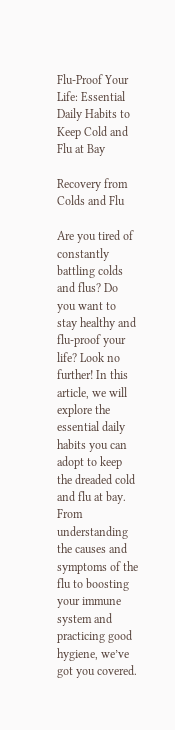Flu-Proof Your Life: Essential Daily Habits to Keep Cold and Flu at Bay

Recovery from Colds and Flu

Are you tired of constantly battling colds and flus? Do you want to stay healthy and flu-proof your life? Look no further! In this article, we will explore the essential daily habits you can adopt to keep the dreaded cold and flu at bay. From understanding the causes and symptoms of the flu to boosting your immune system and practicing good hygiene, we’ve got you covered.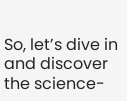So, let’s dive in and discover the science-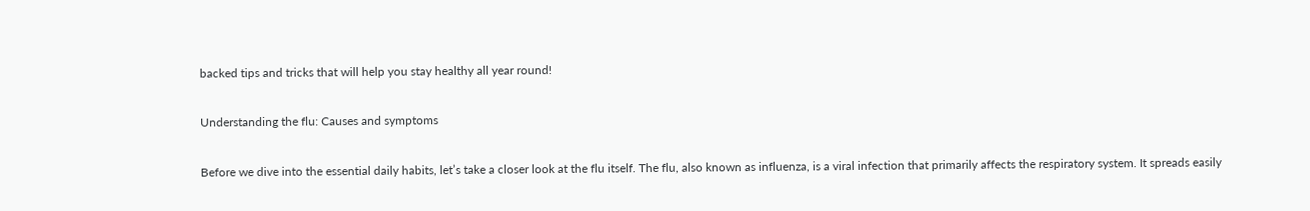backed tips and tricks that will help you stay healthy all year round!

Understanding the flu: Causes and symptoms

Before we dive into the essential daily habits, let’s take a closer look at the flu itself. The flu, also known as influenza, is a viral infection that primarily affects the respiratory system. It spreads easily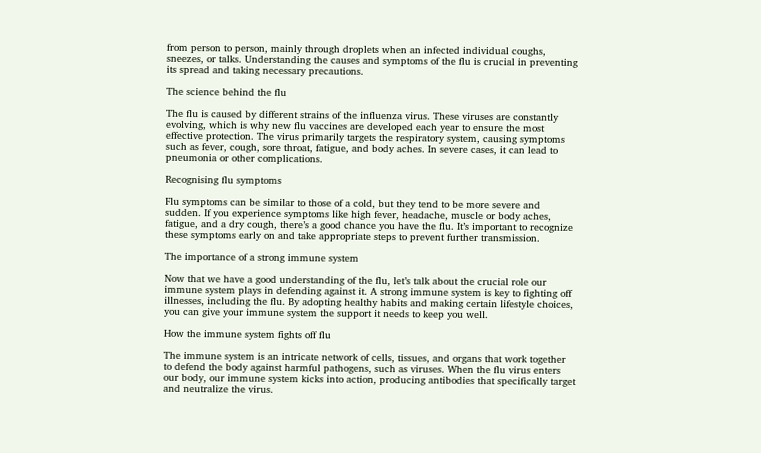from person to person, mainly through droplets when an infected individual coughs, sneezes, or talks. Understanding the causes and symptoms of the flu is crucial in preventing its spread and taking necessary precautions.

The science behind the flu

The flu is caused by different strains of the influenza virus. These viruses are constantly evolving, which is why new flu vaccines are developed each year to ensure the most effective protection. The virus primarily targets the respiratory system, causing symptoms such as fever, cough, sore throat, fatigue, and body aches. In severe cases, it can lead to pneumonia or other complications.

Recognising flu symptoms

Flu symptoms can be similar to those of a cold, but they tend to be more severe and sudden. If you experience symptoms like high fever, headache, muscle or body aches, fatigue, and a dry cough, there’s a good chance you have the flu. It’s important to recognize these symptoms early on and take appropriate steps to prevent further transmission.

The importance of a strong immune system

Now that we have a good understanding of the flu, let’s talk about the crucial role our immune system plays in defending against it. A strong immune system is key to fighting off illnesses, including the flu. By adopting healthy habits and making certain lifestyle choices, you can give your immune system the support it needs to keep you well.

How the immune system fights off flu

The immune system is an intricate network of cells, tissues, and organs that work together to defend the body against harmful pathogens, such as viruses. When the flu virus enters our body, our immune system kicks into action, producing antibodies that specifically target and neutralize the virus.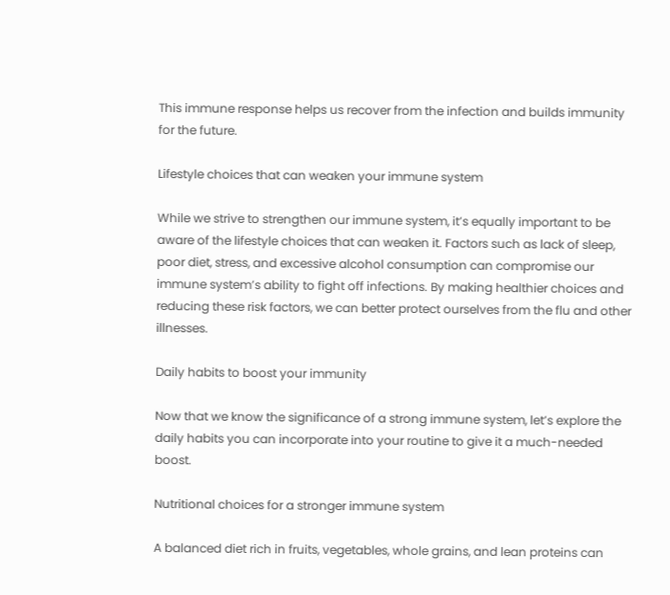This immune response helps us recover from the infection and builds immunity for the future.

Lifestyle choices that can weaken your immune system

While we strive to strengthen our immune system, it’s equally important to be aware of the lifestyle choices that can weaken it. Factors such as lack of sleep, poor diet, stress, and excessive alcohol consumption can compromise our immune system’s ability to fight off infections. By making healthier choices and reducing these risk factors, we can better protect ourselves from the flu and other illnesses.

Daily habits to boost your immunity

Now that we know the significance of a strong immune system, let’s explore the daily habits you can incorporate into your routine to give it a much-needed boost.

Nutritional choices for a stronger immune system

A balanced diet rich in fruits, vegetables, whole grains, and lean proteins can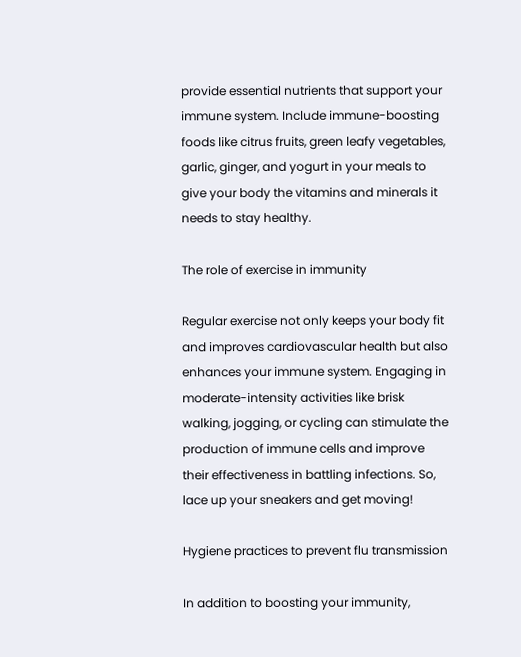provide essential nutrients that support your immune system. Include immune-boosting foods like citrus fruits, green leafy vegetables, garlic, ginger, and yogurt in your meals to give your body the vitamins and minerals it needs to stay healthy.

The role of exercise in immunity

Regular exercise not only keeps your body fit and improves cardiovascular health but also enhances your immune system. Engaging in moderate-intensity activities like brisk walking, jogging, or cycling can stimulate the production of immune cells and improve their effectiveness in battling infections. So, lace up your sneakers and get moving!

Hygiene practices to prevent flu transmission

In addition to boosting your immunity,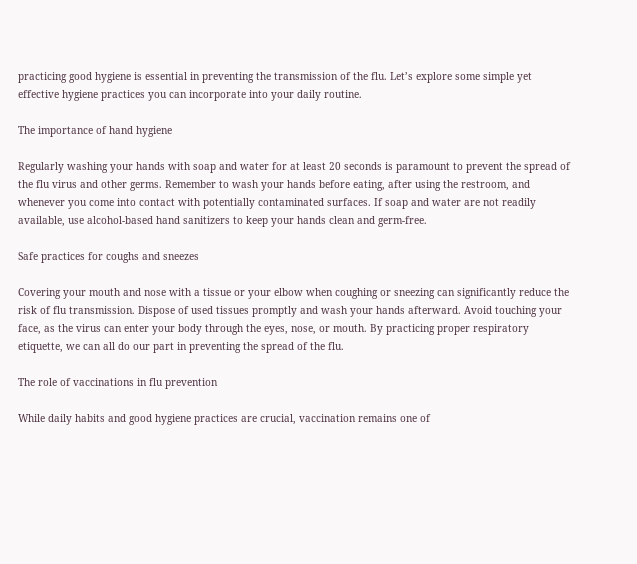practicing good hygiene is essential in preventing the transmission of the flu. Let’s explore some simple yet effective hygiene practices you can incorporate into your daily routine.

The importance of hand hygiene

Regularly washing your hands with soap and water for at least 20 seconds is paramount to prevent the spread of the flu virus and other germs. Remember to wash your hands before eating, after using the restroom, and whenever you come into contact with potentially contaminated surfaces. If soap and water are not readily available, use alcohol-based hand sanitizers to keep your hands clean and germ-free.

Safe practices for coughs and sneezes

Covering your mouth and nose with a tissue or your elbow when coughing or sneezing can significantly reduce the risk of flu transmission. Dispose of used tissues promptly and wash your hands afterward. Avoid touching your face, as the virus can enter your body through the eyes, nose, or mouth. By practicing proper respiratory etiquette, we can all do our part in preventing the spread of the flu.

The role of vaccinations in flu prevention

While daily habits and good hygiene practices are crucial, vaccination remains one of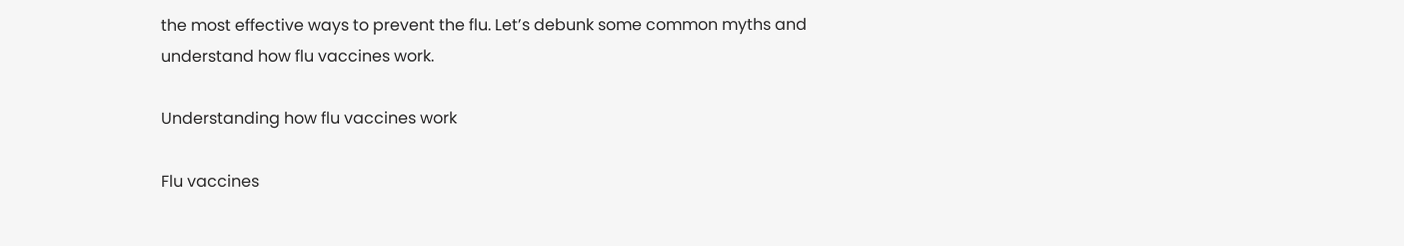the most effective ways to prevent the flu. Let’s debunk some common myths and understand how flu vaccines work.

Understanding how flu vaccines work

Flu vaccines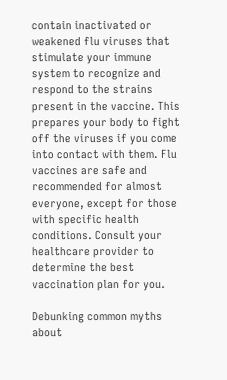contain inactivated or weakened flu viruses that stimulate your immune system to recognize and respond to the strains present in the vaccine. This prepares your body to fight off the viruses if you come into contact with them. Flu vaccines are safe and recommended for almost everyone, except for those with specific health conditions. Consult your healthcare provider to determine the best vaccination plan for you.

Debunking common myths about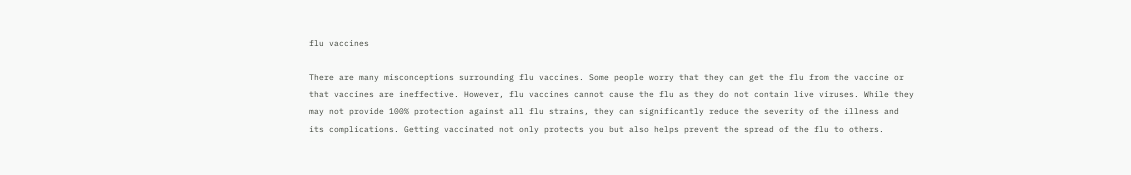flu vaccines

There are many misconceptions surrounding flu vaccines. Some people worry that they can get the flu from the vaccine or that vaccines are ineffective. However, flu vaccines cannot cause the flu as they do not contain live viruses. While they may not provide 100% protection against all flu strains, they can significantly reduce the severity of the illness and its complications. Getting vaccinated not only protects you but also helps prevent the spread of the flu to others.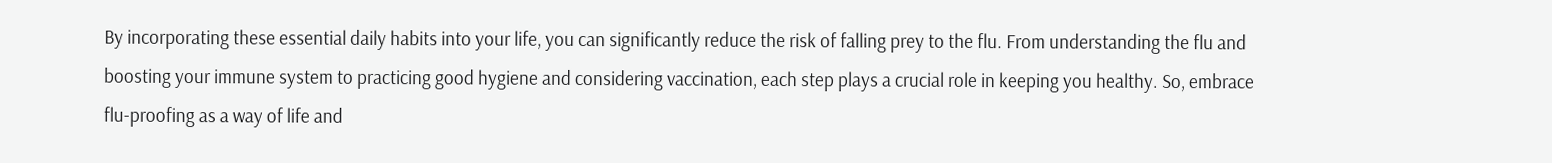By incorporating these essential daily habits into your life, you can significantly reduce the risk of falling prey to the flu. From understanding the flu and boosting your immune system to practicing good hygiene and considering vaccination, each step plays a crucial role in keeping you healthy. So, embrace flu-proofing as a way of life and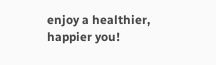enjoy a healthier, happier you!